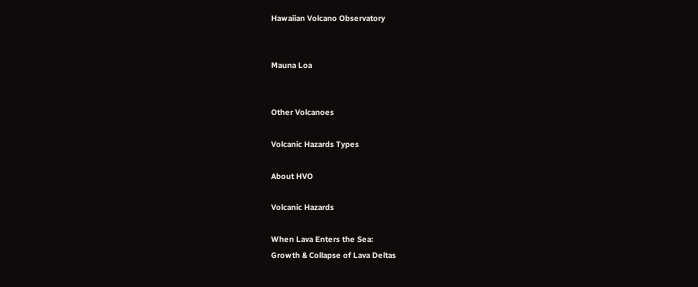Hawaiian Volcano Observatory


Mauna Loa


Other Volcanoes

Volcanic Hazards Types

About HVO

Volcanic Hazards

When Lava Enters the Sea:
Growth & Collapse of Lava Deltas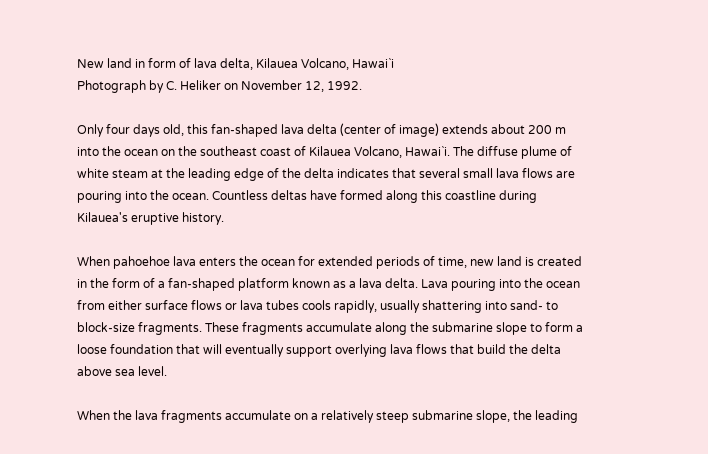New land in form of lava delta, Kilauea Volcano, Hawai`i
Photograph by C. Heliker on November 12, 1992.

Only four days old, this fan-shaped lava delta (center of image) extends about 200 m into the ocean on the southeast coast of Kilauea Volcano, Hawai`i. The diffuse plume of white steam at the leading edge of the delta indicates that several small lava flows are pouring into the ocean. Countless deltas have formed along this coastline during Kilauea's eruptive history.

When pahoehoe lava enters the ocean for extended periods of time, new land is created in the form of a fan-shaped platform known as a lava delta. Lava pouring into the ocean from either surface flows or lava tubes cools rapidly, usually shattering into sand- to block-size fragments. These fragments accumulate along the submarine slope to form a loose foundation that will eventually support overlying lava flows that build the delta above sea level.

When the lava fragments accumulate on a relatively steep submarine slope, the leading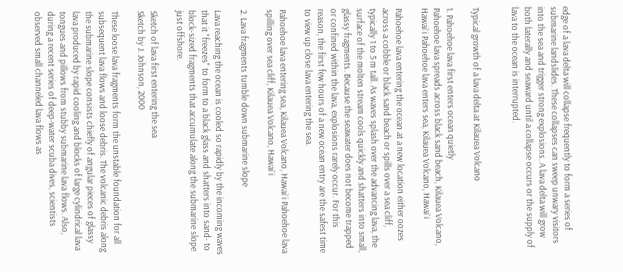edge of a lava delta will collapse frequently to form a series of submarine landslides. These collapses can sweep unwary visitors into the sea and trigger strong explosions. A lava delta will grow both laterally and seaward until a collapse occurs or the supply of lava to the ocean is interrupted.


Typical growth of a lava delta at Kilauea Volcano

1. Pahoehoe lava first enters ocean quietly
Pahoehoe lava spreads across black sand beach, Kilauea Volcano, Hawai`i Pahoehoe lava enters sea, Kilauea Volcano, Hawai`i

Pahoehoe lava entering the ocean at a new location either oozes across a cobble or black sand beach or spills over a sea cliff, typically 1 to 5 m tall. As waves splash over the advancing lava, the surface of the molten stream cools quickly and shatters into small, glassy fragments. Because the seawater does not become trapped or confined within the lava, explosions rarely occur. For this reason, the first few hours of a new ocean entry are the safest time to view up close lava entering the sea.

Pahoehoe lava entering sea, Kilauea Volcano, Hawai`i Pahoehoe lava spilling over sea cliff, Kilauea Volcano, Hawai`i

2. Lava fragments tumble down submarine slope

Lava reaching the ocean is cooled so rapidly by the incoming waves that it "freezes" to form to a black glass and shatters into sand- to block-sized fragments that accumulate along the submarine slope just offshore.

Sketch of lava first entering the sea
Sketch by J. Johnson, 2000

These loose lava fragments form the unstable foundation for all subsequent lava flows and loose debris. The volcanic debris along the submarine slope consists chiefly of angular pieces of glassy lava produced by rapid cooling and blocks of large cylindrical lava tongues and pillows from stubby submarine lava flows. Also, during a recent series of deep-water scuba dives, scientists observed small channeled lava flows as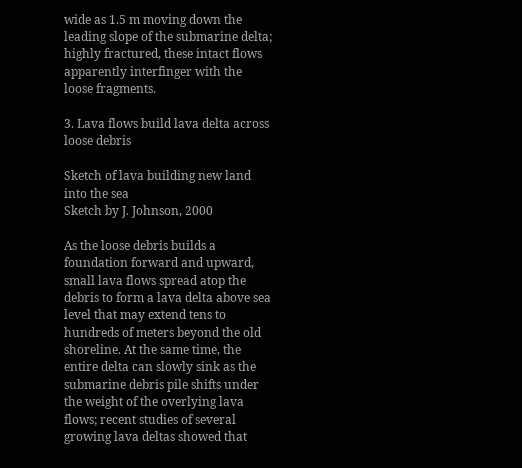wide as 1.5 m moving down the leading slope of the submarine delta; highly fractured, these intact flows apparently interfinger with the loose fragments.

3. Lava flows build lava delta across loose debris

Sketch of lava building new land into the sea
Sketch by J. Johnson, 2000

As the loose debris builds a foundation forward and upward, small lava flows spread atop the debris to form a lava delta above sea level that may extend tens to hundreds of meters beyond the old shoreline. At the same time, the entire delta can slowly sink as the submarine debris pile shifts under the weight of the overlying lava flows; recent studies of several growing lava deltas showed that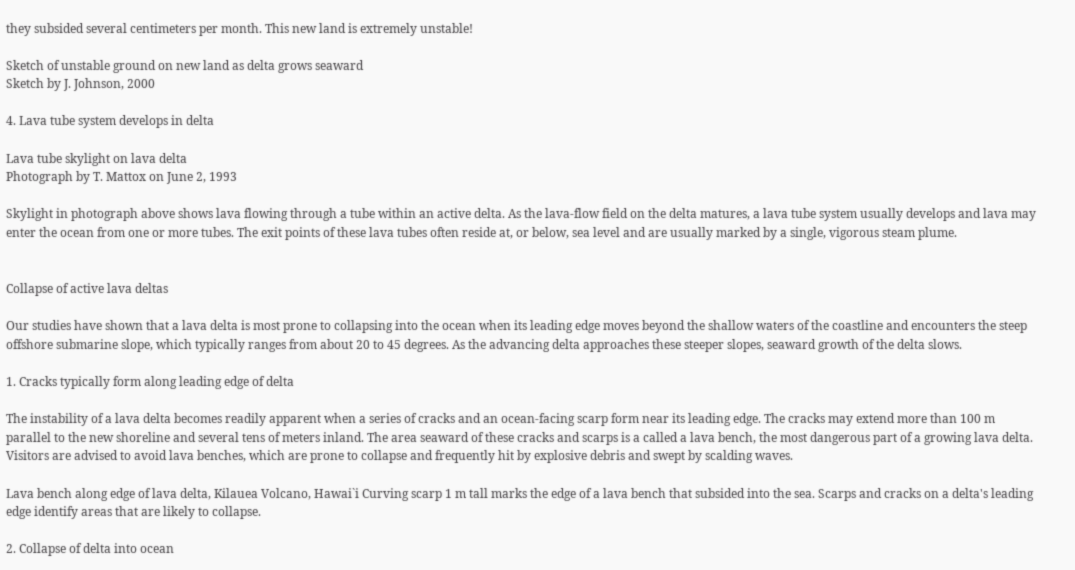they subsided several centimeters per month. This new land is extremely unstable!

Sketch of unstable ground on new land as delta grows seaward
Sketch by J. Johnson, 2000

4. Lava tube system develops in delta

Lava tube skylight on lava delta
Photograph by T. Mattox on June 2, 1993

Skylight in photograph above shows lava flowing through a tube within an active delta. As the lava-flow field on the delta matures, a lava tube system usually develops and lava may enter the ocean from one or more tubes. The exit points of these lava tubes often reside at, or below, sea level and are usually marked by a single, vigorous steam plume.


Collapse of active lava deltas

Our studies have shown that a lava delta is most prone to collapsing into the ocean when its leading edge moves beyond the shallow waters of the coastline and encounters the steep offshore submarine slope, which typically ranges from about 20 to 45 degrees. As the advancing delta approaches these steeper slopes, seaward growth of the delta slows.

1. Cracks typically form along leading edge of delta

The instability of a lava delta becomes readily apparent when a series of cracks and an ocean-facing scarp form near its leading edge. The cracks may extend more than 100 m parallel to the new shoreline and several tens of meters inland. The area seaward of these cracks and scarps is a called a lava bench, the most dangerous part of a growing lava delta. Visitors are advised to avoid lava benches, which are prone to collapse and frequently hit by explosive debris and swept by scalding waves.

Lava bench along edge of lava delta, Kilauea Volcano, Hawai`i Curving scarp 1 m tall marks the edge of a lava bench that subsided into the sea. Scarps and cracks on a delta's leading edge identify areas that are likely to collapse.

2. Collapse of delta into ocean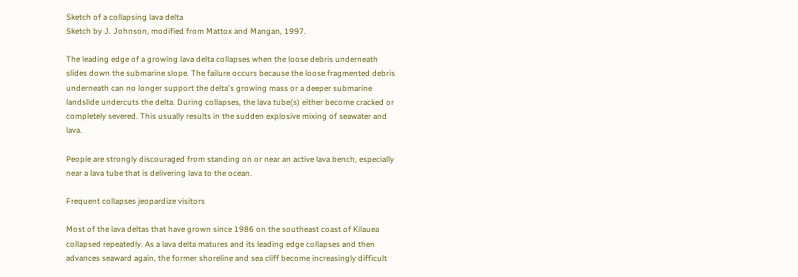Sketch of a collapsing lava delta
Sketch by J. Johnson, modified from Mattox and Mangan, 1997.

The leading edge of a growing lava delta collapses when the loose debris underneath slides down the submarine slope. The failure occurs because the loose fragmented debris underneath can no longer support the delta's growing mass or a deeper submarine landslide undercuts the delta. During collapses, the lava tube(s) either become cracked or completely severed. This usually results in the sudden explosive mixing of seawater and lava.

People are strongly discouraged from standing on or near an active lava bench, especially near a lava tube that is delivering lava to the ocean.

Frequent collapses jeopardize visitors

Most of the lava deltas that have grown since 1986 on the southeast coast of Kilauea collapsed repeatedly. As a lava delta matures and its leading edge collapses and then advances seaward again, the former shoreline and sea cliff become increasingly difficult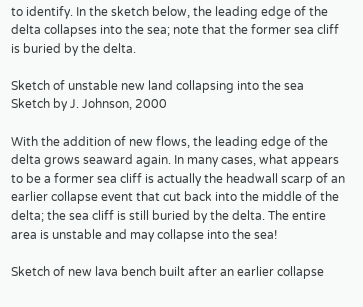to identify. In the sketch below, the leading edge of the delta collapses into the sea; note that the former sea cliff is buried by the delta.

Sketch of unstable new land collapsing into the sea
Sketch by J. Johnson, 2000

With the addition of new flows, the leading edge of the delta grows seaward again. In many cases, what appears to be a former sea cliff is actually the headwall scarp of an earlier collapse event that cut back into the middle of the delta; the sea cliff is still buried by the delta. The entire area is unstable and may collapse into the sea!

Sketch of new lava bench built after an earlier collapse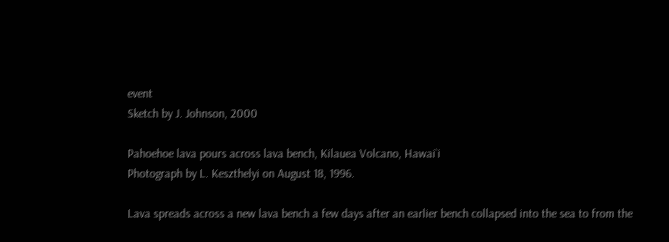event
Sketch by J. Johnson, 2000

Pahoehoe lava pours across lava bench, Kilauea Volcano, Hawai`i
Photograph by L. Keszthelyi on August 18, 1996.

Lava spreads across a new lava bench a few days after an earlier bench collapsed into the sea to from the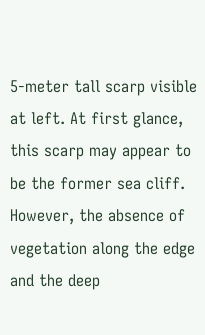5-meter tall scarp visible at left. At first glance, this scarp may appear to be the former sea cliff. However, the absence of vegetation along the edge and the deep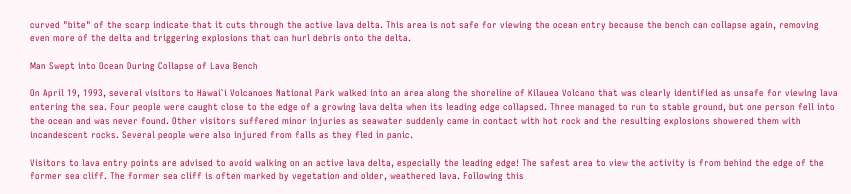curved "bite" of the scarp indicate that it cuts through the active lava delta. This area is not safe for viewing the ocean entry because the bench can collapse again, removing even more of the delta and triggering explosions that can hurl debris onto the delta.

Man Swept into Ocean During Collapse of Lava Bench

On April 19, 1993, several visitors to Hawai`i Volcanoes National Park walked into an area along the shoreline of Kilauea Volcano that was clearly identified as unsafe for viewing lava entering the sea. Four people were caught close to the edge of a growing lava delta when its leading edge collapsed. Three managed to run to stable ground, but one person fell into the ocean and was never found. Other visitors suffered minor injuries as seawater suddenly came in contact with hot rock and the resulting explosions showered them with incandescent rocks. Several people were also injured from falls as they fled in panic.

Visitors to lava entry points are advised to avoid walking on an active lava delta, especially the leading edge! The safest area to view the activity is from behind the edge of the former sea cliff. The former sea cliff is often marked by vegetation and older, weathered lava. Following this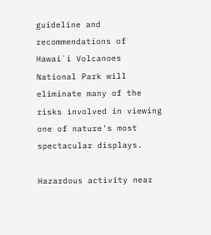guideline and recommendations of Hawai`i Volcanoes National Park will eliminate many of the risks involved in viewing one of nature's most spectacular displays.

Hazardous activity near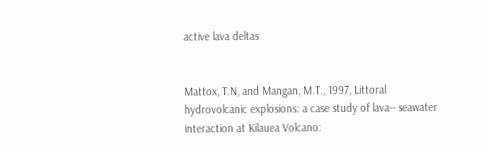active lava deltas


Mattox, T.N, and Mangan, M.T., 1997, Littoral hydrovolcanic explosions: a case study of lava-- seawater interaction at Kilauea Volcano: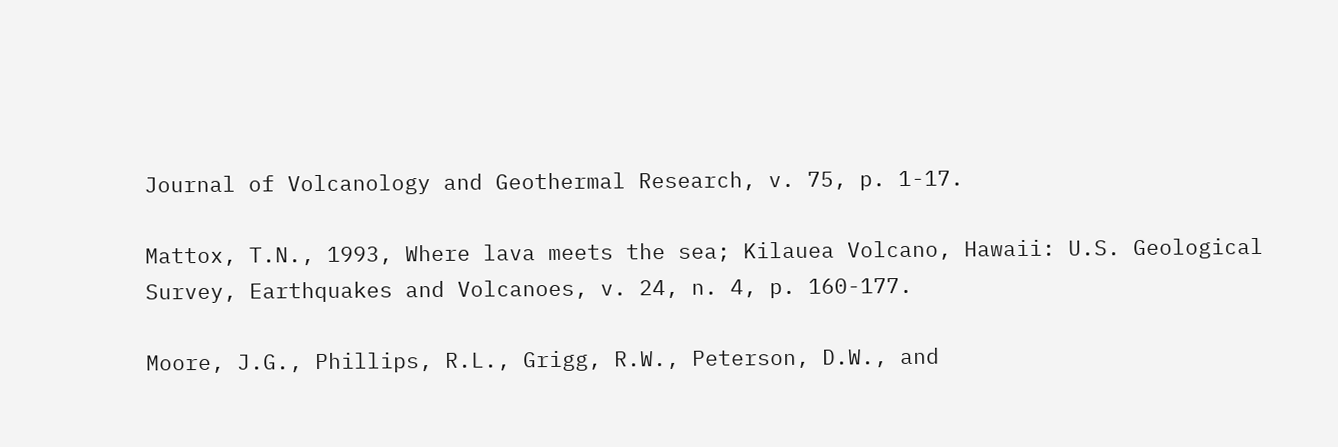Journal of Volcanology and Geothermal Research, v. 75, p. 1-17.

Mattox, T.N., 1993, Where lava meets the sea; Kilauea Volcano, Hawaii: U.S. Geological Survey, Earthquakes and Volcanoes, v. 24, n. 4, p. 160-177.

Moore, J.G., Phillips, R.L., Grigg, R.W., Peterson, D.W., and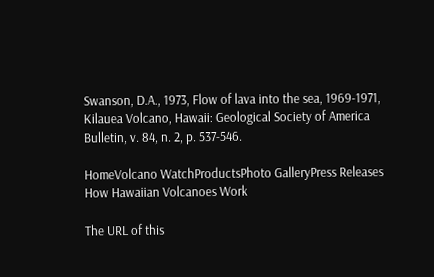Swanson, D.A., 1973, Flow of lava into the sea, 1969-1971, Kilauea Volcano, Hawaii: Geological Society of America Bulletin, v. 84, n. 2, p. 537-546.

HomeVolcano WatchProductsPhoto GalleryPress Releases
How Hawaiian Volcanoes Work

The URL of this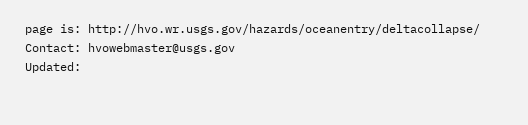page is: http://hvo.wr.usgs.gov/hazards/oceanentry/deltacollapse/
Contact: hvowebmaster@usgs.gov
Updated: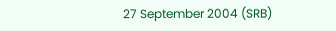27 September 2004 (SRB)